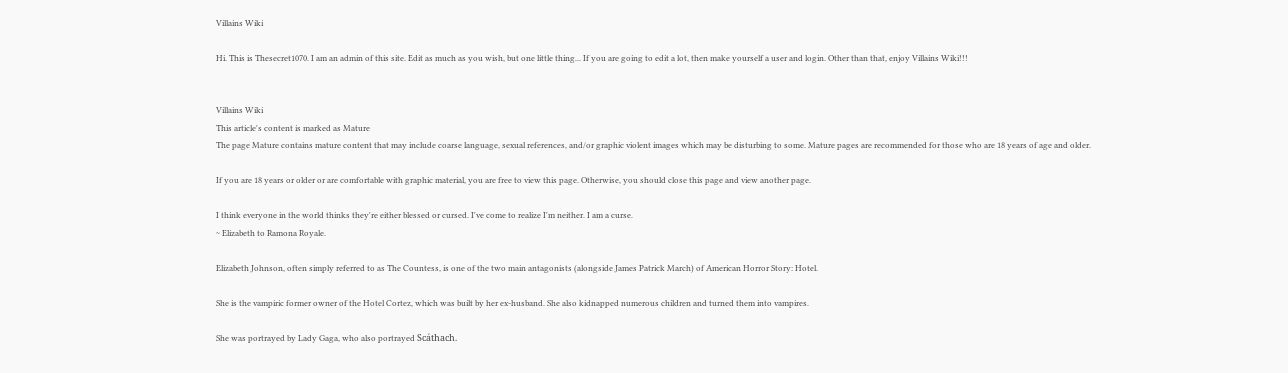Villains Wiki

Hi. This is Thesecret1070. I am an admin of this site. Edit as much as you wish, but one little thing... If you are going to edit a lot, then make yourself a user and login. Other than that, enjoy Villains Wiki!!!


Villains Wiki
This article's content is marked as Mature
The page Mature contains mature content that may include coarse language, sexual references, and/or graphic violent images which may be disturbing to some. Mature pages are recommended for those who are 18 years of age and older.

If you are 18 years or older or are comfortable with graphic material, you are free to view this page. Otherwise, you should close this page and view another page.

I think everyone in the world thinks they're either blessed or cursed. I've come to realize I'm neither. I am a curse.
~ Elizabeth to Ramona Royale.

Elizabeth Johnson, often simply referred to as The Countess, is one of the two main antagonists (alongside James Patrick March) of American Horror Story: Hotel.

She is the vampiric former owner of the Hotel Cortez, which was built by her ex-husband. She also kidnapped numerous children and turned them into vampires.

She was portrayed by Lady Gaga, who also portrayed Scáthach.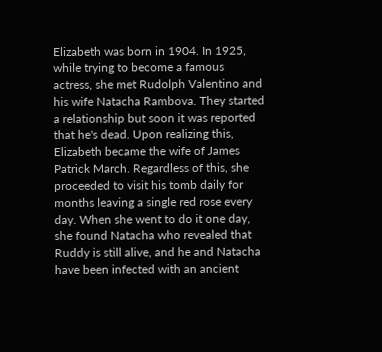Elizabeth was born in 1904. In 1925, while trying to become a famous actress, she met Rudolph Valentino and his wife Natacha Rambova. They started a relationship but soon it was reported that he's dead. Upon realizing this, Elizabeth became the wife of James Patrick March. Regardless of this, she proceeded to visit his tomb daily for months leaving a single red rose every day. When she went to do it one day, she found Natacha who revealed that Ruddy is still alive, and he and Natacha have been infected with an ancient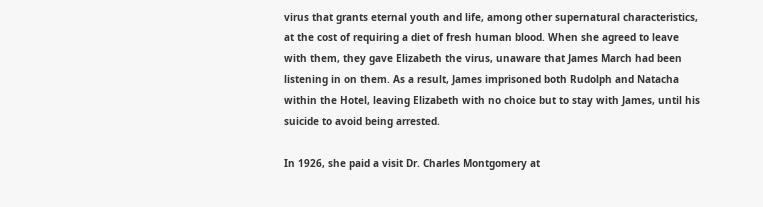virus that grants eternal youth and life, among other supernatural characteristics, at the cost of requiring a diet of fresh human blood. When she agreed to leave with them, they gave Elizabeth the virus, unaware that James March had been listening in on them. As a result, James imprisoned both Rudolph and Natacha within the Hotel, leaving Elizabeth with no choice but to stay with James, until his suicide to avoid being arrested.

In 1926, she paid a visit Dr. Charles Montgomery at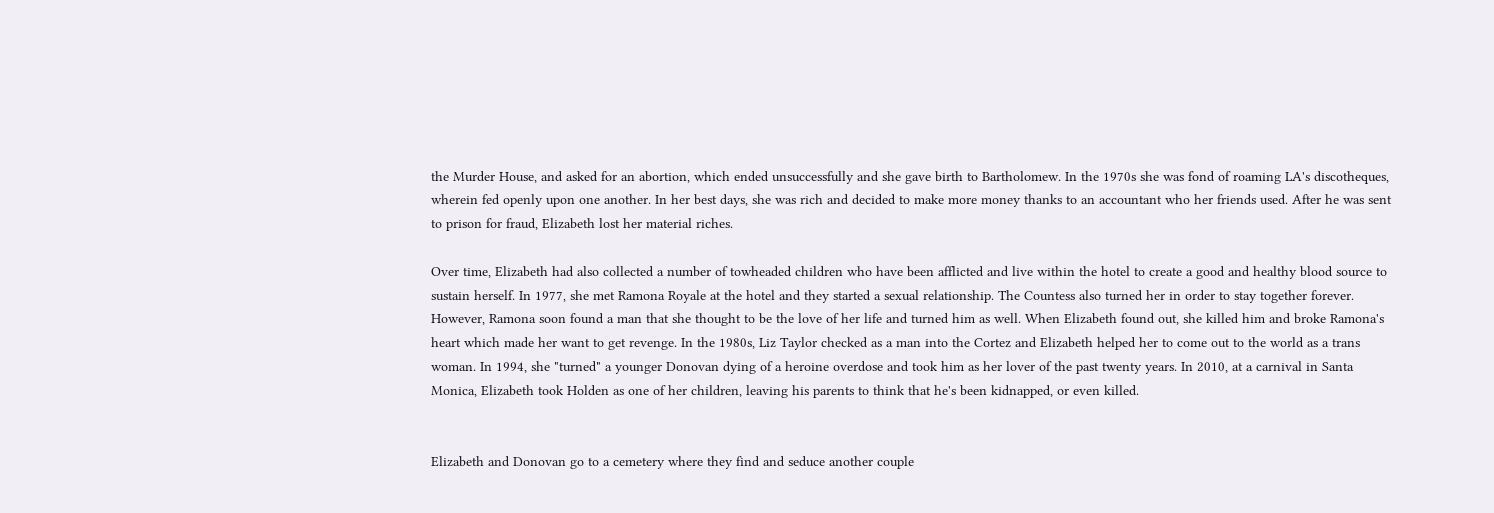the Murder House, and asked for an abortion, which ended unsuccessfully and she gave birth to Bartholomew. In the 1970s she was fond of roaming LA's discotheques, wherein fed openly upon one another. In her best days, she was rich and decided to make more money thanks to an accountant who her friends used. After he was sent to prison for fraud, Elizabeth lost her material riches.

Over time, Elizabeth had also collected a number of towheaded children who have been afflicted and live within the hotel to create a good and healthy blood source to sustain herself. In 1977, she met Ramona Royale at the hotel and they started a sexual relationship. The Countess also turned her in order to stay together forever. However, Ramona soon found a man that she thought to be the love of her life and turned him as well. When Elizabeth found out, she killed him and broke Ramona's heart which made her want to get revenge. In the 1980s, Liz Taylor checked as a man into the Cortez and Elizabeth helped her to come out to the world as a trans woman. In 1994, she "turned" a younger Donovan dying of a heroine overdose and took him as her lover of the past twenty years. In 2010, at a carnival in Santa Monica, Elizabeth took Holden as one of her children, leaving his parents to think that he's been kidnapped, or even killed.


Elizabeth and Donovan go to a cemetery where they find and seduce another couple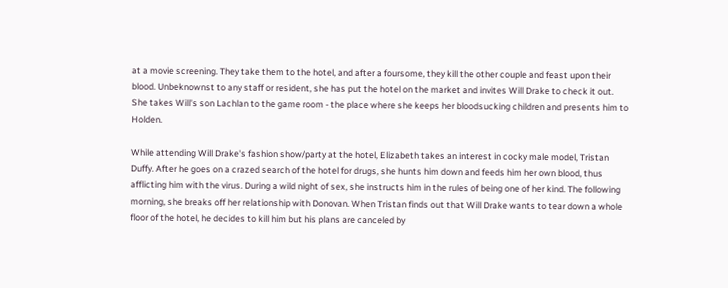at a movie screening. They take them to the hotel, and after a foursome, they kill the other couple and feast upon their blood. Unbeknownst to any staff or resident, she has put the hotel on the market and invites Will Drake to check it out. She takes Will's son Lachlan to the game room - the place where she keeps her bloodsucking children and presents him to Holden.

While attending Will Drake's fashion show/party at the hotel, Elizabeth takes an interest in cocky male model, Tristan Duffy. After he goes on a crazed search of the hotel for drugs, she hunts him down and feeds him her own blood, thus afflicting him with the virus. During a wild night of sex, she instructs him in the rules of being one of her kind. The following morning, she breaks off her relationship with Donovan. When Tristan finds out that Will Drake wants to tear down a whole floor of the hotel, he decides to kill him but his plans are canceled by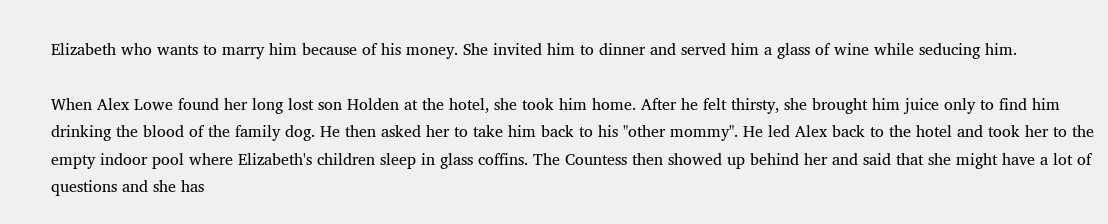Elizabeth who wants to marry him because of his money. She invited him to dinner and served him a glass of wine while seducing him.

When Alex Lowe found her long lost son Holden at the hotel, she took him home. After he felt thirsty, she brought him juice only to find him drinking the blood of the family dog. He then asked her to take him back to his "other mommy". He led Alex back to the hotel and took her to the empty indoor pool where Elizabeth's children sleep in glass coffins. The Countess then showed up behind her and said that she might have a lot of questions and she has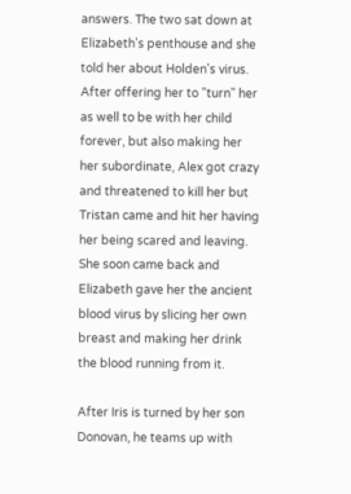answers. The two sat down at Elizabeth's penthouse and she told her about Holden's virus. After offering her to "turn" her as well to be with her child forever, but also making her her subordinate, Alex got crazy and threatened to kill her but Tristan came and hit her having her being scared and leaving. She soon came back and Elizabeth gave her the ancient blood virus by slicing her own breast and making her drink the blood running from it.

After Iris is turned by her son Donovan, he teams up with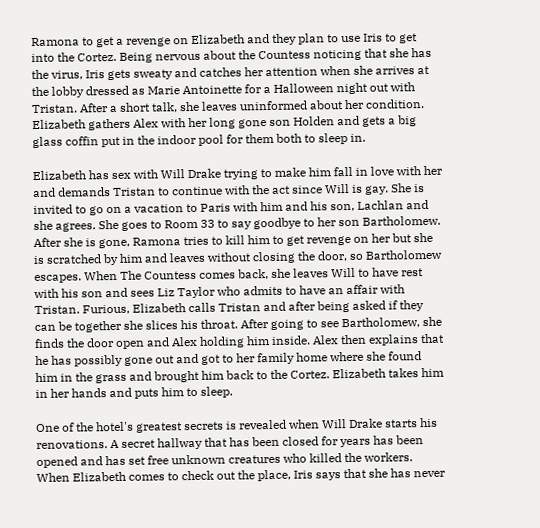Ramona to get a revenge on Elizabeth and they plan to use Iris to get into the Cortez. Being nervous about the Countess noticing that she has the virus, Iris gets sweaty and catches her attention when she arrives at the lobby dressed as Marie Antoinette for a Halloween night out with Tristan. After a short talk, she leaves uninformed about her condition. Elizabeth gathers Alex with her long gone son Holden and gets a big glass coffin put in the indoor pool for them both to sleep in.

Elizabeth has sex with Will Drake trying to make him fall in love with her and demands Tristan to continue with the act since Will is gay. She is invited to go on a vacation to Paris with him and his son, Lachlan and she agrees. She goes to Room 33 to say goodbye to her son Bartholomew. After she is gone, Ramona tries to kill him to get revenge on her but she is scratched by him and leaves without closing the door, so Bartholomew escapes. When The Countess comes back, she leaves Will to have rest with his son and sees Liz Taylor who admits to have an affair with Tristan. Furious, Elizabeth calls Tristan and after being asked if they can be together she slices his throat. After going to see Bartholomew, she finds the door open and Alex holding him inside. Alex then explains that he has possibly gone out and got to her family home where she found him in the grass and brought him back to the Cortez. Elizabeth takes him in her hands and puts him to sleep.

One of the hotel's greatest secrets is revealed when Will Drake starts his renovations. A secret hallway that has been closed for years has been opened and has set free unknown creatures who killed the workers. When Elizabeth comes to check out the place, Iris says that she has never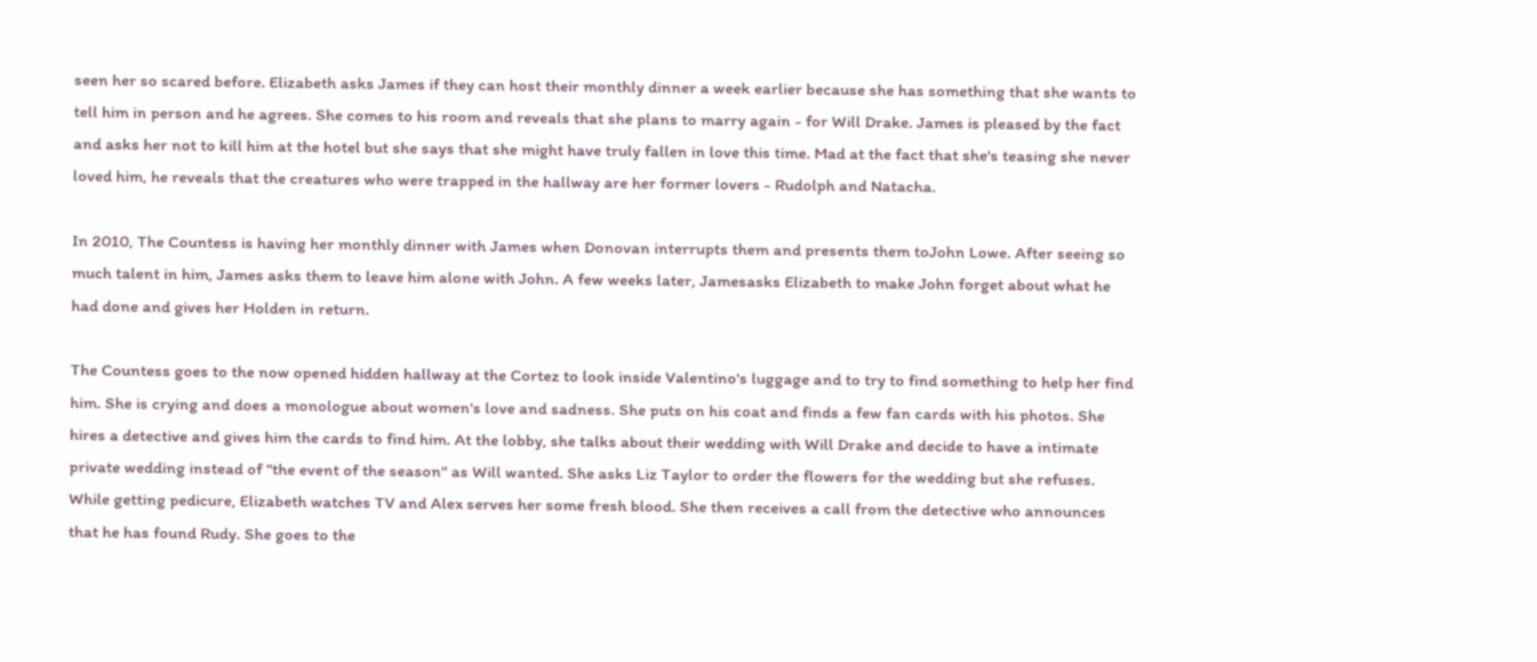seen her so scared before. Elizabeth asks James if they can host their monthly dinner a week earlier because she has something that she wants to tell him in person and he agrees. She comes to his room and reveals that she plans to marry again - for Will Drake. James is pleased by the fact and asks her not to kill him at the hotel but she says that she might have truly fallen in love this time. Mad at the fact that she's teasing she never loved him, he reveals that the creatures who were trapped in the hallway are her former lovers - Rudolph and Natacha.

In 2010, The Countess is having her monthly dinner with James when Donovan interrupts them and presents them toJohn Lowe. After seeing so much talent in him, James asks them to leave him alone with John. A few weeks later, Jamesasks Elizabeth to make John forget about what he had done and gives her Holden in return.

The Countess goes to the now opened hidden hallway at the Cortez to look inside Valentino's luggage and to try to find something to help her find him. She is crying and does a monologue about women's love and sadness. She puts on his coat and finds a few fan cards with his photos. She hires a detective and gives him the cards to find him. At the lobby, she talks about their wedding with Will Drake and decide to have a intimate private wedding instead of "the event of the season" as Will wanted. She asks Liz Taylor to order the flowers for the wedding but she refuses. While getting pedicure, Elizabeth watches TV and Alex serves her some fresh blood. She then receives a call from the detective who announces that he has found Rudy. She goes to the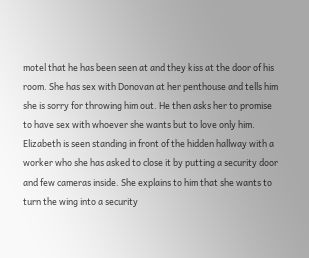motel that he has been seen at and they kiss at the door of his room. She has sex with Donovan at her penthouse and tells him she is sorry for throwing him out. He then asks her to promise to have sex with whoever she wants but to love only him. Elizabeth is seen standing in front of the hidden hallway with a worker who she has asked to close it by putting a security door and few cameras inside. She explains to him that she wants to turn the wing into a security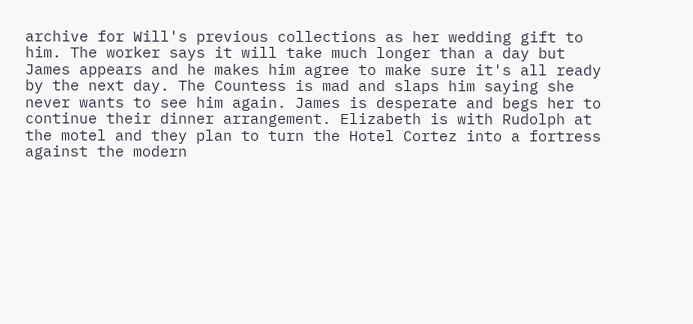archive for Will's previous collections as her wedding gift to him. The worker says it will take much longer than a day but James appears and he makes him agree to make sure it's all ready by the next day. The Countess is mad and slaps him saying she never wants to see him again. James is desperate and begs her to continue their dinner arrangement. Elizabeth is with Rudolph at the motel and they plan to turn the Hotel Cortez into a fortress against the modern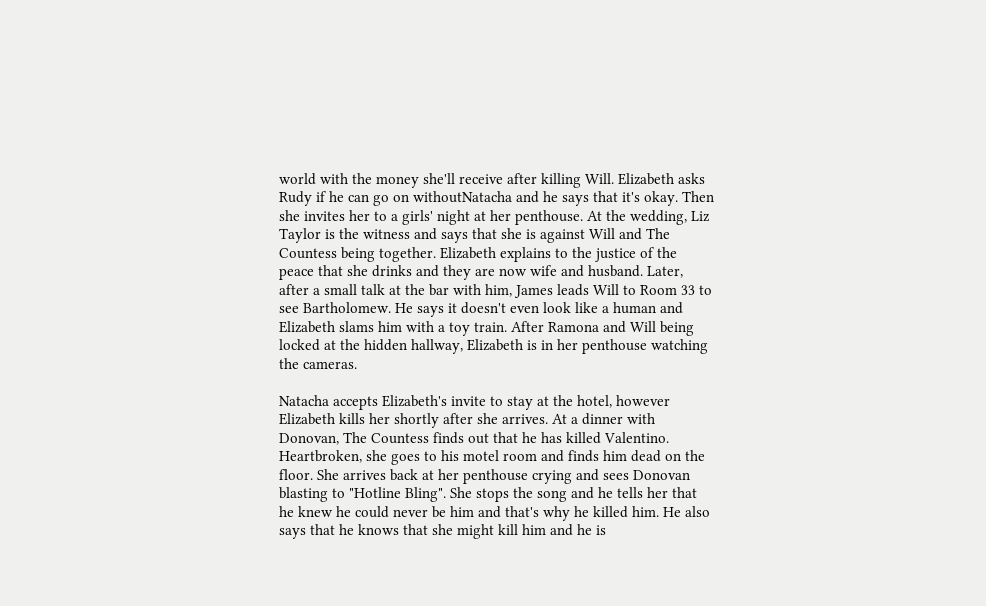world with the money she'll receive after killing Will. Elizabeth asks Rudy if he can go on withoutNatacha and he says that it's okay. Then she invites her to a girls' night at her penthouse. At the wedding, Liz Taylor is the witness and says that she is against Will and The Countess being together. Elizabeth explains to the justice of the peace that she drinks and they are now wife and husband. Later, after a small talk at the bar with him, James leads Will to Room 33 to see Bartholomew. He says it doesn't even look like a human and Elizabeth slams him with a toy train. After Ramona and Will being locked at the hidden hallway, Elizabeth is in her penthouse watching the cameras.

Natacha accepts Elizabeth's invite to stay at the hotel, however Elizabeth kills her shortly after she arrives. At a dinner with Donovan, The Countess finds out that he has killed Valentino. Heartbroken, she goes to his motel room and finds him dead on the floor. She arrives back at her penthouse crying and sees Donovan blasting to "Hotline Bling". She stops the song and he tells her that he knew he could never be him and that's why he killed him. He also says that he knows that she might kill him and he is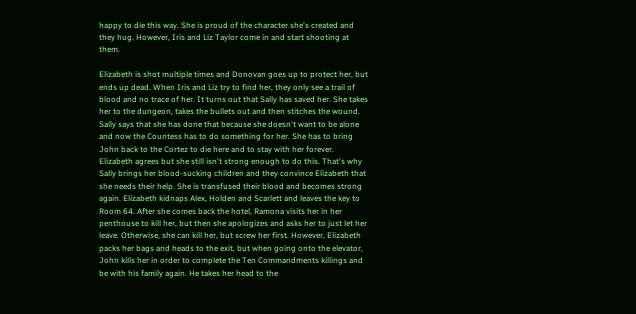happy to die this way. She is proud of the character she's created and they hug. However, Iris and Liz Taylor come in and start shooting at them.

Elizabeth is shot multiple times and Donovan goes up to protect her, but ends up dead. When Iris and Liz try to find her, they only see a trail of blood and no trace of her. It turns out that Sally has saved her. She takes her to the dungeon, takes the bullets out and then stitches the wound. Sally says that she has done that because she doesn't want to be alone and now the Countess has to do something for her. She has to bring John back to the Cortez to die here and to stay with her forever. Elizabeth agrees but she still isn't strong enough to do this. That's why Sally brings her blood-sucking children and they convince Elizabeth that she needs their help. She is transfused their blood and becomes strong again. Elizabeth kidnaps Alex, Holden and Scarlett and leaves the key to Room 64. After she comes back the hotel, Ramona visits her in her penthouse to kill her, but then she apologizes and asks her to just let her leave. Otherwise, she can kill her, but screw her first. However, Elizabeth packs her bags and heads to the exit, but when going onto the elevator, John kills her in order to complete the Ten Commandments killings and be with his family again. He takes her head to the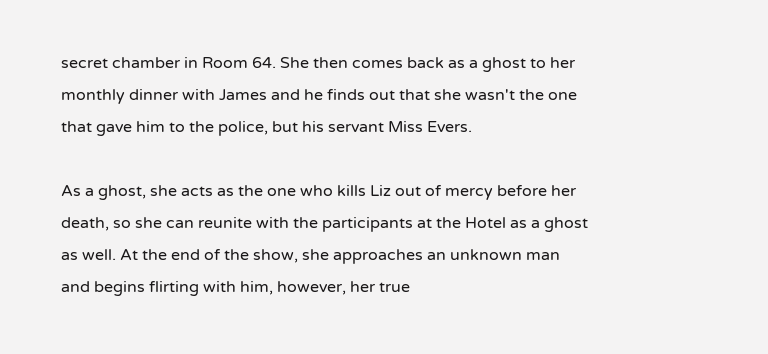secret chamber in Room 64. She then comes back as a ghost to her monthly dinner with James and he finds out that she wasn't the one that gave him to the police, but his servant Miss Evers.

As a ghost, she acts as the one who kills Liz out of mercy before her death, so she can reunite with the participants at the Hotel as a ghost as well. At the end of the show, she approaches an unknown man and begins flirting with him, however, her true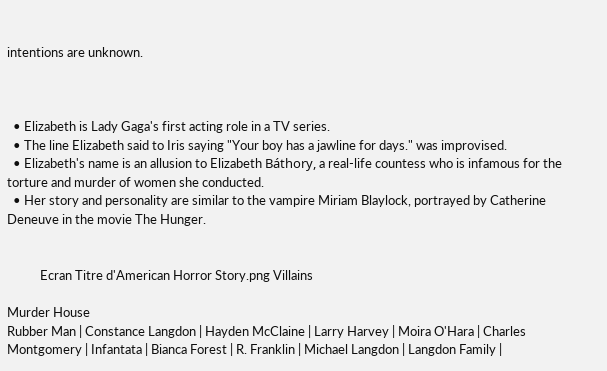intentions are unknown.



  • Elizabeth is Lady Gaga's first acting role in a TV series.
  • The line Elizabeth said to Iris saying "Your boy has a jawline for days." was improvised.
  • Elizabeth's name is an allusion to Elizabeth Báthory, a real-life countess who is infamous for the torture and murder of women she conducted.
  • Her story and personality are similar to the vampire Miriam Blaylock, portrayed by Catherine Deneuve in the movie The Hunger.


           Ecran Titre d'American Horror Story.png Villains

Murder House
Rubber Man | Constance Langdon | Hayden McClaine | Larry Harvey | Moira O'Hara | Charles Montgomery | Infantata | Bianca Forest | R. Franklin | Michael Langdon | Langdon Family |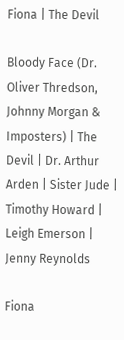Fiona | The Devil

Bloody Face (Dr. Oliver Thredson, Johnny Morgan & Imposters) | The Devil | Dr. Arthur Arden | Sister Jude | Timothy Howard | Leigh Emerson | Jenny Reynolds

Fiona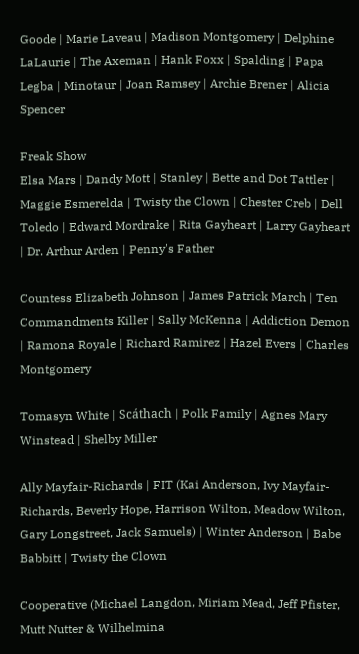Goode | Marie Laveau | Madison Montgomery | Delphine LaLaurie | The Axeman | Hank Foxx | Spalding | Papa Legba | Minotaur | Joan Ramsey | Archie Brener | Alicia Spencer

Freak Show
Elsa Mars | Dandy Mott | Stanley | Bette and Dot Tattler | Maggie Esmerelda | Twisty the Clown | Chester Creb | Dell Toledo | Edward Mordrake | Rita Gayheart | Larry Gayheart | Dr. Arthur Arden | Penny's Father

Countess Elizabeth Johnson | James Patrick March | Ten Commandments Killer | Sally McKenna | Addiction Demon | Ramona Royale | Richard Ramirez | Hazel Evers | Charles Montgomery

Tomasyn White | Scáthach | Polk Family | Agnes Mary Winstead | Shelby Miller

Ally Mayfair-Richards | FIT (Kai Anderson, Ivy Mayfair-Richards, Beverly Hope, Harrison Wilton, Meadow Wilton, Gary Longstreet, Jack Samuels) | Winter Anderson | Babe Babbitt | Twisty the Clown

Cooperative (Michael Langdon, Miriam Mead, Jeff Pfister, Mutt Nutter & Wilhelmina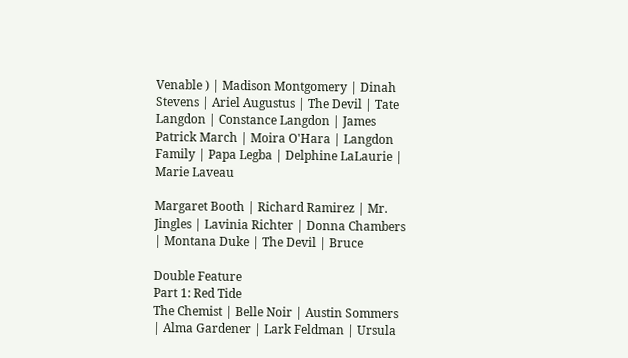Venable ) | Madison Montgomery | Dinah Stevens | Ariel Augustus | The Devil | Tate Langdon | Constance Langdon | James Patrick March | Moira O'Hara | Langdon Family | Papa Legba | Delphine LaLaurie | Marie Laveau

Margaret Booth | Richard Ramirez | Mr. Jingles | Lavinia Richter | Donna Chambers | Montana Duke | The Devil | Bruce

Double Feature
Part 1: Red Tide
The Chemist | Belle Noir | Austin Sommers | Alma Gardener | Lark Feldman | Ursula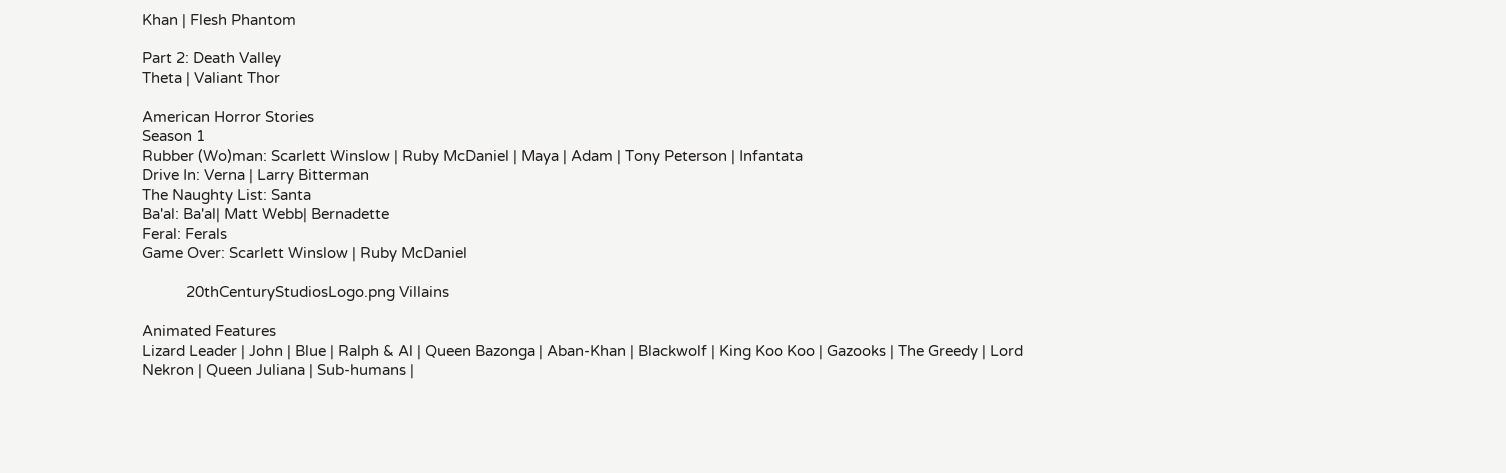Khan | Flesh Phantom

Part 2: Death Valley
Theta | Valiant Thor

American Horror Stories
Season 1
Rubber (Wo)man: Scarlett Winslow | Ruby McDaniel | Maya | Adam | Tony Peterson | Infantata
Drive In: Verna | Larry Bitterman
The Naughty List: Santa
Ba'al: Ba'al| Matt Webb| Bernadette
Feral: Ferals
Game Over: Scarlett Winslow | Ruby McDaniel

           20thCenturyStudiosLogo.png Villains

Animated Features
Lizard Leader | John | Blue | Ralph & Al | Queen Bazonga | Aban-Khan | Blackwolf | King Koo Koo | Gazooks | The Greedy | Lord Nekron | Queen Juliana | Sub-humans |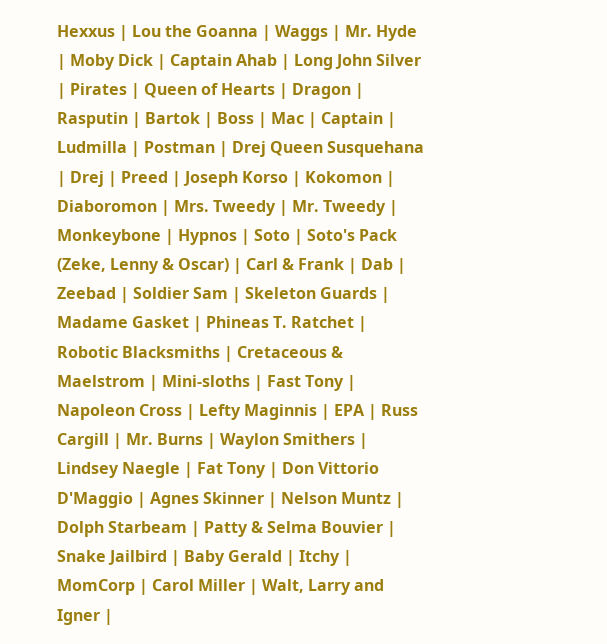Hexxus | Lou the Goanna | Waggs | Mr. Hyde | Moby Dick | Captain Ahab | Long John Silver | Pirates | Queen of Hearts | Dragon | Rasputin | Bartok | Boss | Mac | Captain | Ludmilla | Postman | Drej Queen Susquehana | Drej | Preed | Joseph Korso | Kokomon | Diaboromon | Mrs. Tweedy | Mr. Tweedy | Monkeybone | Hypnos | Soto | Soto's Pack (Zeke, Lenny & Oscar) | Carl & Frank | Dab | Zeebad | Soldier Sam | Skeleton Guards | Madame Gasket | Phineas T. Ratchet | Robotic Blacksmiths | Cretaceous & Maelstrom | Mini-sloths | Fast Tony | Napoleon Cross | Lefty Maginnis | EPA | Russ Cargill | Mr. Burns | Waylon Smithers | Lindsey Naegle | Fat Tony | Don Vittorio D'Maggio | Agnes Skinner | Nelson Muntz | Dolph Starbeam | Patty & Selma Bouvier | Snake Jailbird | Baby Gerald | Itchy | MomCorp | Carol Miller | Walt, Larry and Igner |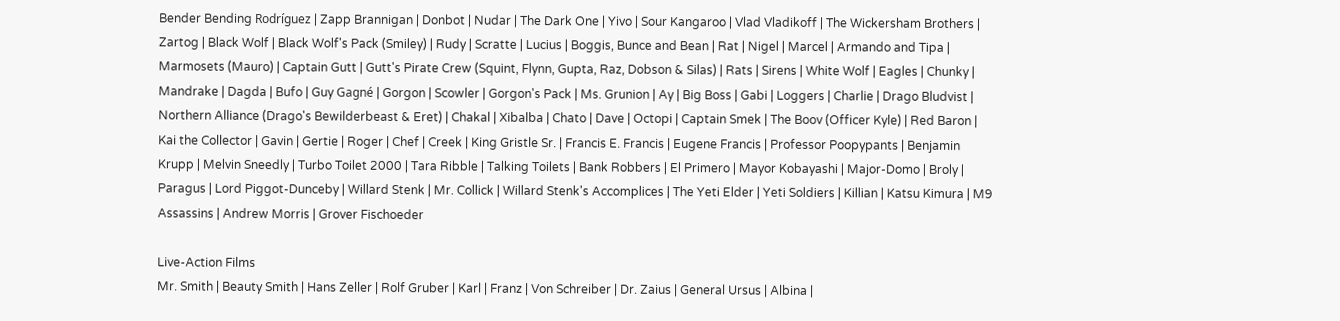Bender Bending Rodríguez | Zapp Brannigan | Donbot | Nudar | The Dark One | Yivo | Sour Kangaroo | Vlad Vladikoff | The Wickersham Brothers | Zartog | Black Wolf | Black Wolf's Pack (Smiley) | Rudy | Scratte | Lucius | Boggis, Bunce and Bean | Rat | Nigel | Marcel | Armando and Tipa | Marmosets (Mauro) | Captain Gutt | Gutt's Pirate Crew (Squint, Flynn, Gupta, Raz, Dobson & Silas) | Rats | Sirens | White Wolf | Eagles | Chunky | Mandrake | Dagda | Bufo | Guy Gagné | Gorgon | Scowler | Gorgon's Pack | Ms. Grunion | Ay | Big Boss | Gabi | Loggers | Charlie | Drago Bludvist | Northern Alliance (Drago's Bewilderbeast & Eret) | Chakal | Xibalba | Chato | Dave | Octopi | Captain Smek | The Boov (Officer Kyle) | Red Baron | Kai the Collector | Gavin | Gertie | Roger | Chef | Creek | King Gristle Sr. | Francis E. Francis | Eugene Francis | Professor Poopypants | Benjamin Krupp | Melvin Sneedly | Turbo Toilet 2000 | Tara Ribble | Talking Toilets | Bank Robbers | El Primero | Mayor Kobayashi | Major-Domo | Broly | Paragus | Lord Piggot-Dunceby | Willard Stenk | Mr. Collick | Willard Stenk's Accomplices | The Yeti Elder | Yeti Soldiers | Killian | Katsu Kimura | M9 Assassins | Andrew Morris | Grover Fischoeder

Live-Action Films
Mr. Smith | Beauty Smith | Hans Zeller | Rolf Gruber | Karl | Franz | Von Schreiber | Dr. Zaius | General Ursus | Albina |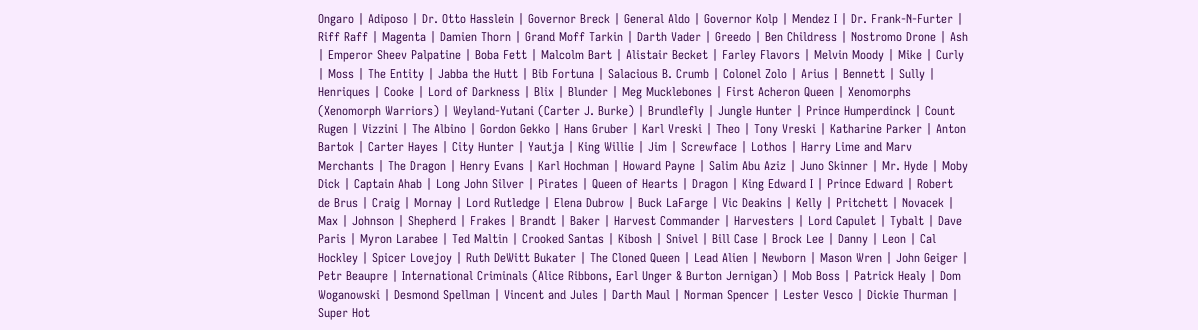Ongaro | Adiposo | Dr. Otto Hasslein | Governor Breck | General Aldo | Governor Kolp | Mendez I | Dr. Frank-N-Furter | Riff Raff | Magenta | Damien Thorn | Grand Moff Tarkin | Darth Vader | Greedo | Ben Childress | Nostromo Drone | Ash | Emperor Sheev Palpatine | Boba Fett | Malcolm Bart | Alistair Becket | Farley Flavors | Melvin Moody | Mike | Curly | Moss | The Entity | Jabba the Hutt | Bib Fortuna | Salacious B. Crumb | Colonel Zolo | Arius | Bennett | Sully | Henriques | Cooke | Lord of Darkness | Blix | Blunder | Meg Mucklebones | First Acheron Queen | Xenomorphs (Xenomorph Warriors) | Weyland-Yutani (Carter J. Burke) | Brundlefly | Jungle Hunter | Prince Humperdinck | Count Rugen | Vizzini | The Albino | Gordon Gekko | Hans Gruber | Karl Vreski | Theo | Tony Vreski | Katharine Parker | Anton Bartok | Carter Hayes | City Hunter | Yautja | King Willie | Jim | Screwface | Lothos | Harry Lime and Marv Merchants | The Dragon | Henry Evans | Karl Hochman | Howard Payne | Salim Abu Aziz | Juno Skinner | Mr. Hyde | Moby Dick | Captain Ahab | Long John Silver | Pirates | Queen of Hearts | Dragon | King Edward I | Prince Edward | Robert de Brus | Craig | Mornay | Lord Rutledge | Elena Dubrow | Buck LaFarge | Vic Deakins | Kelly | Pritchett | Novacek | Max | Johnson | Shepherd | Frakes | Brandt | Baker | Harvest Commander | Harvesters | Lord Capulet | Tybalt | Dave Paris | Myron Larabee | Ted Maltin | Crooked Santas | Kibosh | Snivel | Bill Case | Brock Lee | Danny | Leon | Cal Hockley | Spicer Lovejoy | Ruth DeWitt Bukater | The Cloned Queen | Lead Alien | Newborn | Mason Wren | John Geiger | Petr Beaupre | International Criminals (Alice Ribbons, Earl Unger & Burton Jernigan) | Mob Boss | Patrick Healy | Dom Woganowski | Desmond Spellman | Vincent and Jules | Darth Maul | Norman Spencer | Lester Vesco | Dickie Thurman | Super Hot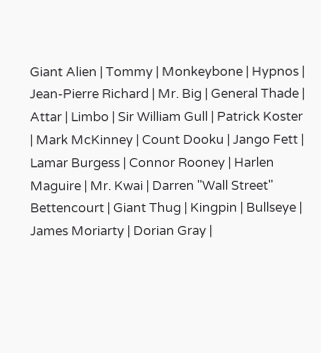Giant Alien | Tommy | Monkeybone | Hypnos | Jean-Pierre Richard | Mr. Big | General Thade | Attar | Limbo | Sir William Gull | Patrick Koster | Mark McKinney | Count Dooku | Jango Fett | Lamar Burgess | Connor Rooney | Harlen Maguire | Mr. Kwai | Darren "Wall Street" Bettencourt | Giant Thug | Kingpin | Bullseye | James Moriarty | Dorian Gray |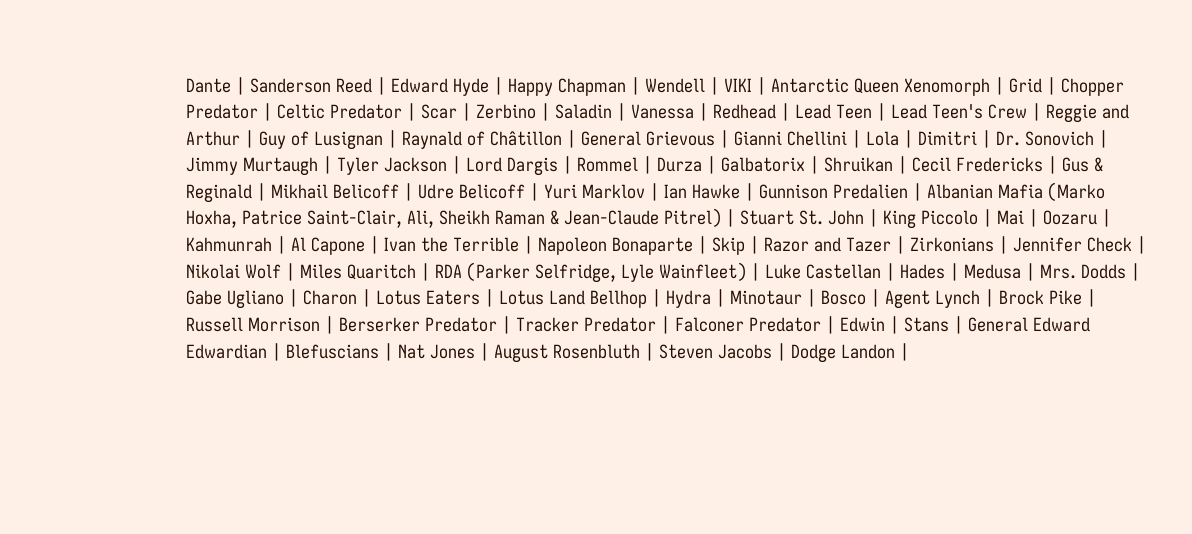Dante | Sanderson Reed | Edward Hyde | Happy Chapman | Wendell | VIKI | Antarctic Queen Xenomorph | Grid | Chopper Predator | Celtic Predator | Scar | Zerbino | Saladin | Vanessa | Redhead | Lead Teen | Lead Teen's Crew | Reggie and Arthur | Guy of Lusignan | Raynald of Châtillon | General Grievous | Gianni Chellini | Lola | Dimitri | Dr. Sonovich | Jimmy Murtaugh | Tyler Jackson | Lord Dargis | Rommel | Durza | Galbatorix | Shruikan | Cecil Fredericks | Gus & Reginald | Mikhail Belicoff | Udre Belicoff | Yuri Marklov | Ian Hawke | Gunnison Predalien | Albanian Mafia (Marko Hoxha, Patrice Saint-Clair, Ali, Sheikh Raman & Jean-Claude Pitrel) | Stuart St. John | King Piccolo | Mai | Oozaru | Kahmunrah | Al Capone | Ivan the Terrible | Napoleon Bonaparte | Skip | Razor and Tazer | Zirkonians | Jennifer Check | Nikolai Wolf | Miles Quaritch | RDA (Parker Selfridge, Lyle Wainfleet) | Luke Castellan | Hades | Medusa | Mrs. Dodds | Gabe Ugliano | Charon | Lotus Eaters | Lotus Land Bellhop | Hydra | Minotaur | Bosco | Agent Lynch | Brock Pike | Russell Morrison | Berserker Predator | Tracker Predator | Falconer Predator | Edwin | Stans | General Edward Edwardian | Blefuscians | Nat Jones | August Rosenbluth | Steven Jacobs | Dodge Landon |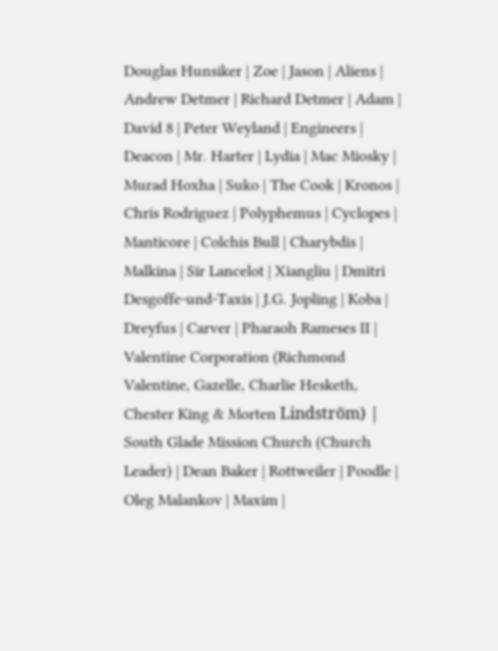Douglas Hunsiker | Zoe | Jason | Aliens | Andrew Detmer | Richard Detmer | Adam | David 8 | Peter Weyland | Engineers | Deacon | Mr. Harter | Lydia | Mac Miosky | Murad Hoxha | Suko | The Cook | Kronos | Chris Rodriguez | Polyphemus | Cyclopes | Manticore | Colchis Bull | Charybdis | Malkina | Sir Lancelot | Xiangliu | Dmitri Desgoffe-und-Taxis | J.G. Jopling | Koba | Dreyfus | Carver | Pharaoh Rameses II | Valentine Corporation (Richmond Valentine, Gazelle, Charlie Hesketh, Chester King & Morten Lindström) | South Glade Mission Church (Church Leader) | Dean Baker | Rottweiler | Poodle | Oleg Malankov | Maxim |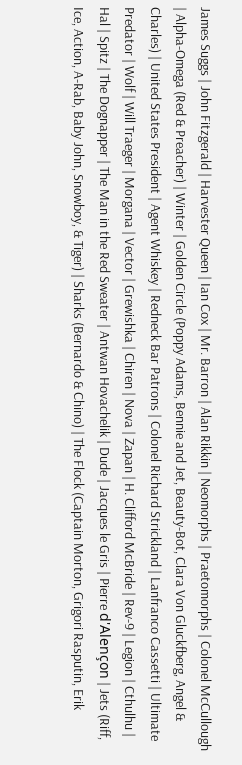James Suggs | John Fitzgerald | Harvester Queen | Ian Cox | Mr. Barron | Alan Rikkin | Neomorphs | Praetomorphs | Colonel McCullough | Alpha-Omega (Red & Preacher) | Winter | Golden Circle (Poppy Adams, Bennie and Jet, Beauty-Bot, Clara Von Gluckfberg, Angel & Charles) | United States President | Agent Whiskey | Redneck Bar Patrons | Colonel Richard Strickland | Lanfranco Cassetti | Ultimate Predator | Wolf | Will Traeger | Morgana | Vector | Grewishka | Chiren | Nova | Zapan | H. Clifford McBride | Rev-9 | Legion | Cthulhu | Hal | Spitz | The Dognapper | The Man in the Red Sweater | Antwan Hovachelik | Dude | Jacques le Gris | Pierre d'Alençon | Jets (Riff, Ice, Action, A-Rab, Baby John, Snowboy, & Tiger) | Sharks (Bernardo & Chino) | The Flock (Captain Morton, Grigori Rasputin, Erik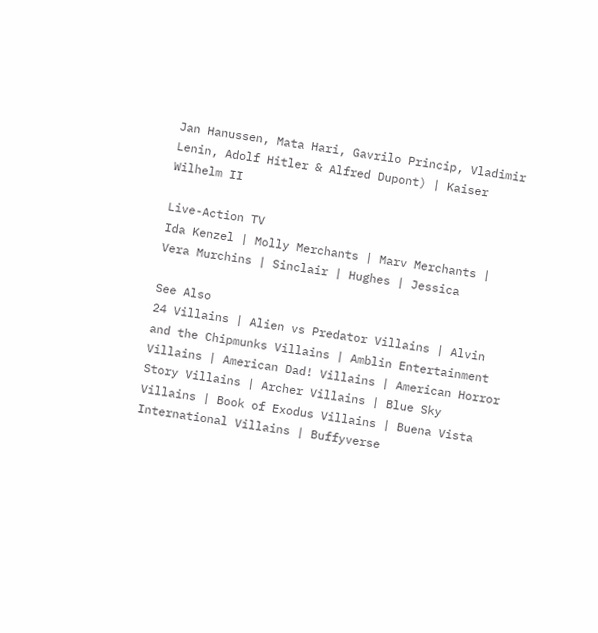Jan Hanussen, Mata Hari, Gavrilo Princip, Vladimir Lenin, Adolf Hitler & Alfred Dupont) | Kaiser Wilhelm II

Live-Action TV
Ida Kenzel | Molly Merchants | Marv Merchants | Vera Murchins | Sinclair | Hughes | Jessica

See Also
24 Villains | Alien vs Predator Villains | Alvin and the Chipmunks Villains | Amblin Entertainment Villains | American Dad! Villains | American Horror Story Villains | Archer Villains | Blue Sky Villains | Book of Exodus Villains | Buena Vista International Villains | Buffyverse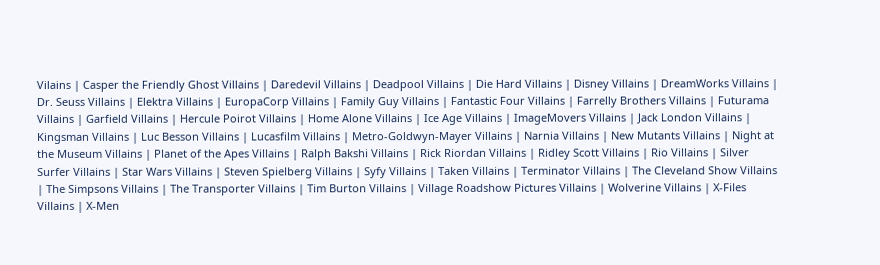Vilains | Casper the Friendly Ghost Villains | Daredevil Villains | Deadpool Villains | Die Hard Villains | Disney Villains | DreamWorks Villains | Dr. Seuss Villains | Elektra Villains | EuropaCorp Villains | Family Guy Villains | Fantastic Four Villains | Farrelly Brothers Villains | Futurama Villains | Garfield Villains | Hercule Poirot Villains | Home Alone Villains | Ice Age Villains | ImageMovers Villains | Jack London Villains | Kingsman Villains | Luc Besson Villains | Lucasfilm Villains | Metro-Goldwyn-Mayer Villains | Narnia Villains | New Mutants Villains | Night at the Museum Villains | Planet of the Apes Villains | Ralph Bakshi Villains | Rick Riordan Villains | Ridley Scott Villains | Rio Villains | Silver Surfer Villains | Star Wars Villains | Steven Spielberg Villains | Syfy Villains | Taken Villains | Terminator Villains | The Cleveland Show Villains | The Simpsons Villains | The Transporter Villains | Tim Burton Villains | Village Roadshow Pictures Villains | Wolverine Villains | X-Files Villains | X-Men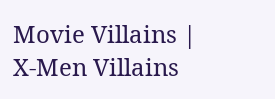Movie Villains | X-Men Villains